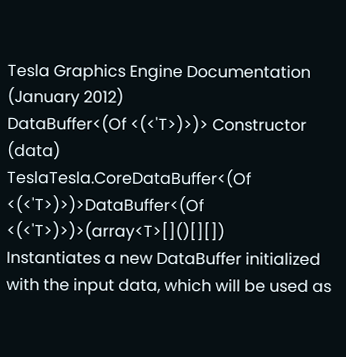Tesla Graphics Engine Documentation (January 2012)
DataBuffer<(Of <(<'T>)>)> Constructor (data)
TeslaTesla.CoreDataBuffer<(Of <(<'T>)>)>DataBuffer<(Of <(<'T>)>)>(array<T>[]()[][])
Instantiates a new DataBuffer initialized with the input data, which will be used as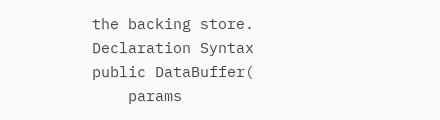the backing store.
Declaration Syntax
public DataBuffer(
    params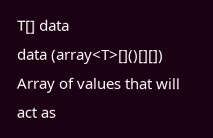T[] data
data (array<T>[]()[][])
Array of values that will act as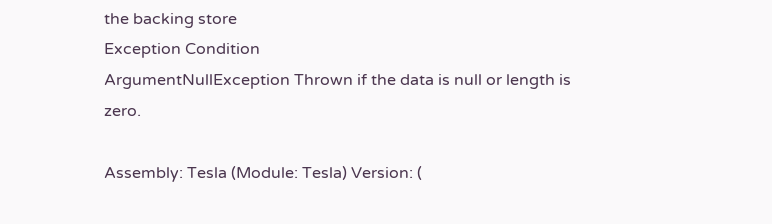the backing store
Exception Condition
ArgumentNullException Thrown if the data is null or length is zero.

Assembly: Tesla (Module: Tesla) Version: (